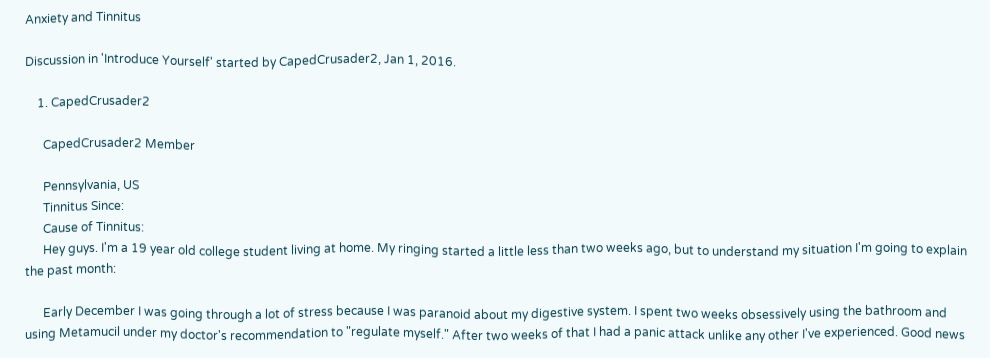Anxiety and Tinnitus

Discussion in 'Introduce Yourself' started by CapedCrusader2, Jan 1, 2016.

    1. CapedCrusader2

      CapedCrusader2 Member

      Pennsylvania, US
      Tinnitus Since:
      Cause of Tinnitus:
      Hey guys. I'm a 19 year old college student living at home. My ringing started a little less than two weeks ago, but to understand my situation I'm going to explain the past month:

      Early December I was going through a lot of stress because I was paranoid about my digestive system. I spent two weeks obsessively using the bathroom and using Metamucil under my doctor's recommendation to "regulate myself." After two weeks of that I had a panic attack unlike any other I've experienced. Good news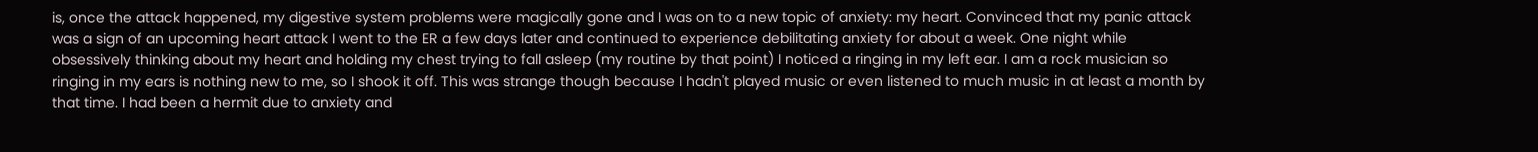is, once the attack happened, my digestive system problems were magically gone and I was on to a new topic of anxiety: my heart. Convinced that my panic attack was a sign of an upcoming heart attack I went to the ER a few days later and continued to experience debilitating anxiety for about a week. One night while obsessively thinking about my heart and holding my chest trying to fall asleep (my routine by that point) I noticed a ringing in my left ear. I am a rock musician so ringing in my ears is nothing new to me, so I shook it off. This was strange though because I hadn't played music or even listened to much music in at least a month by that time. I had been a hermit due to anxiety and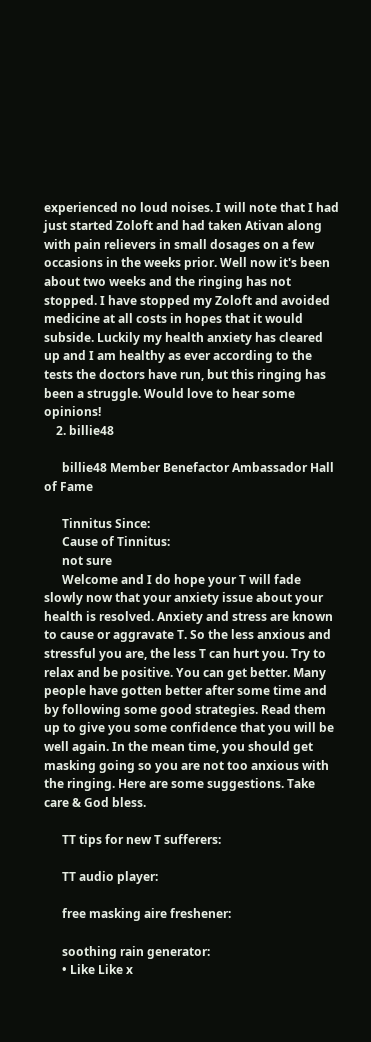experienced no loud noises. I will note that I had just started Zoloft and had taken Ativan along with pain relievers in small dosages on a few occasions in the weeks prior. Well now it's been about two weeks and the ringing has not stopped. I have stopped my Zoloft and avoided medicine at all costs in hopes that it would subside. Luckily my health anxiety has cleared up and I am healthy as ever according to the tests the doctors have run, but this ringing has been a struggle. Would love to hear some opinions!
    2. billie48

      billie48 Member Benefactor Ambassador Hall of Fame

      Tinnitus Since:
      Cause of Tinnitus:
      not sure
      Welcome and I do hope your T will fade slowly now that your anxiety issue about your health is resolved. Anxiety and stress are known to cause or aggravate T. So the less anxious and stressful you are, the less T can hurt you. Try to relax and be positive. You can get better. Many people have gotten better after some time and by following some good strategies. Read them up to give you some confidence that you will be well again. In the mean time, you should get masking going so you are not too anxious with the ringing. Here are some suggestions. Take care & God bless.

      TT tips for new T sufferers:

      TT audio player:

      free masking aire freshener:

      soothing rain generator:
      • Like Like x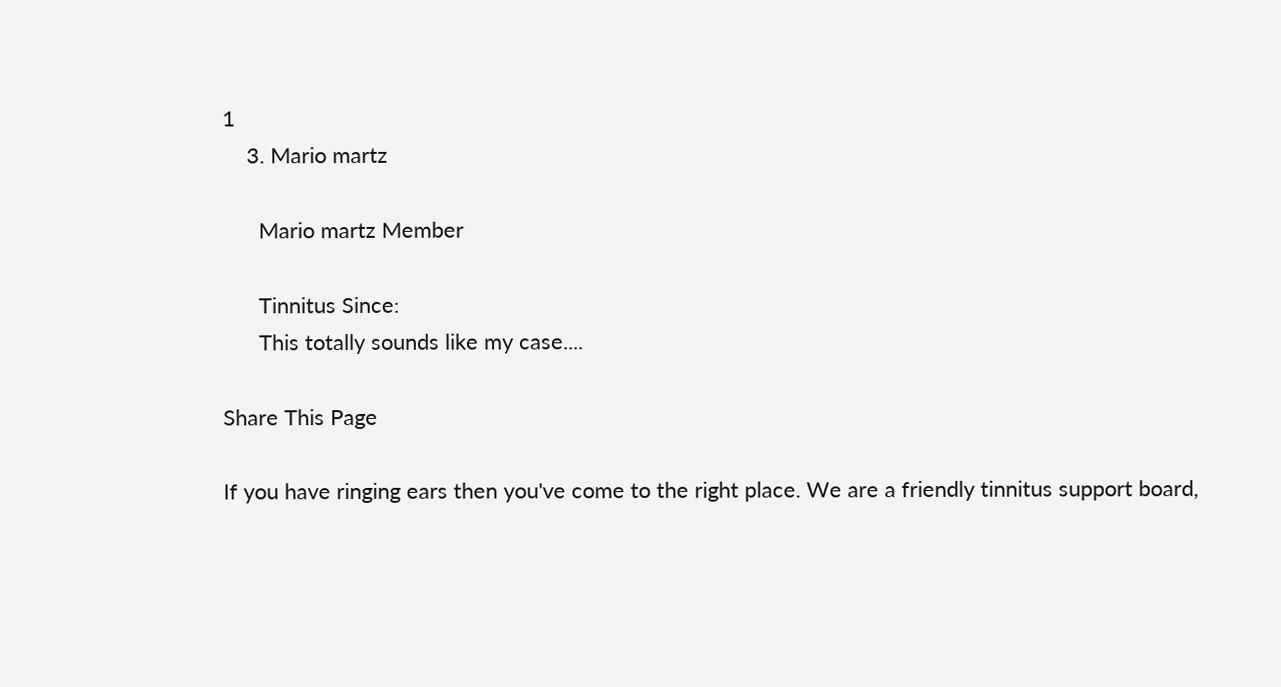1
    3. Mario martz

      Mario martz Member

      Tinnitus Since:
      This totally sounds like my case....

Share This Page

If you have ringing ears then you've come to the right place. We are a friendly tinnitus support board,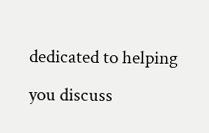dedicated to helping you discuss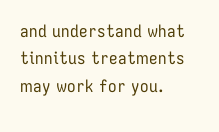and understand what tinnitus treatments may work for you.